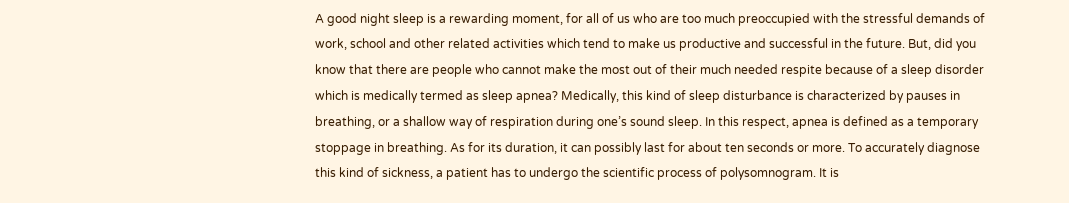A good night sleep is a rewarding moment, for all of us who are too much preoccupied with the stressful demands of work, school and other related activities which tend to make us productive and successful in the future. But, did you know that there are people who cannot make the most out of their much needed respite because of a sleep disorder which is medically termed as sleep apnea? Medically, this kind of sleep disturbance is characterized by pauses in breathing, or a shallow way of respiration during one’s sound sleep. In this respect, apnea is defined as a temporary stoppage in breathing. As for its duration, it can possibly last for about ten seconds or more. To accurately diagnose this kind of sickness, a patient has to undergo the scientific process of polysomnogram. It is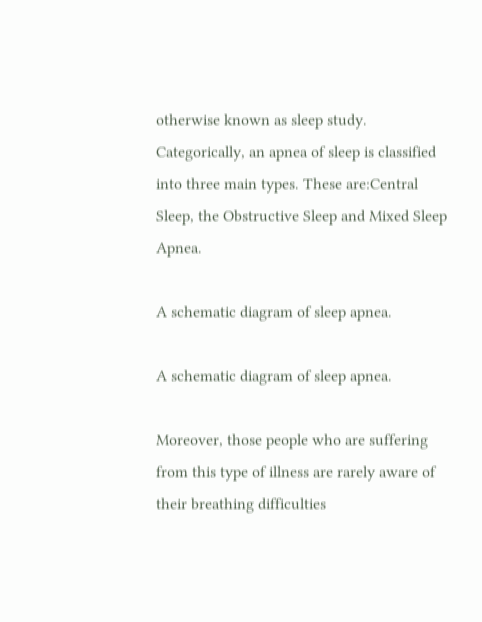otherwise known as sleep study. Categorically, an apnea of sleep is classified into three main types. These are:Central Sleep, the Obstructive Sleep and Mixed Sleep Apnea.

A schematic diagram of sleep apnea.

A schematic diagram of sleep apnea.

Moreover, those people who are suffering from this type of illness are rarely aware of their breathing difficulties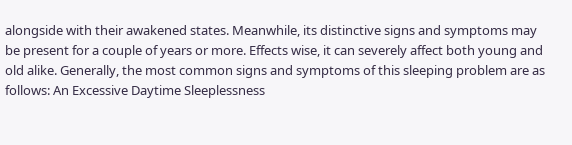alongside with their awakened states. Meanwhile, its distinctive signs and symptoms may be present for a couple of years or more. Effects wise, it can severely affect both young and old alike. Generally, the most common signs and symptoms of this sleeping problem are as follows: An Excessive Daytime Sleeplessness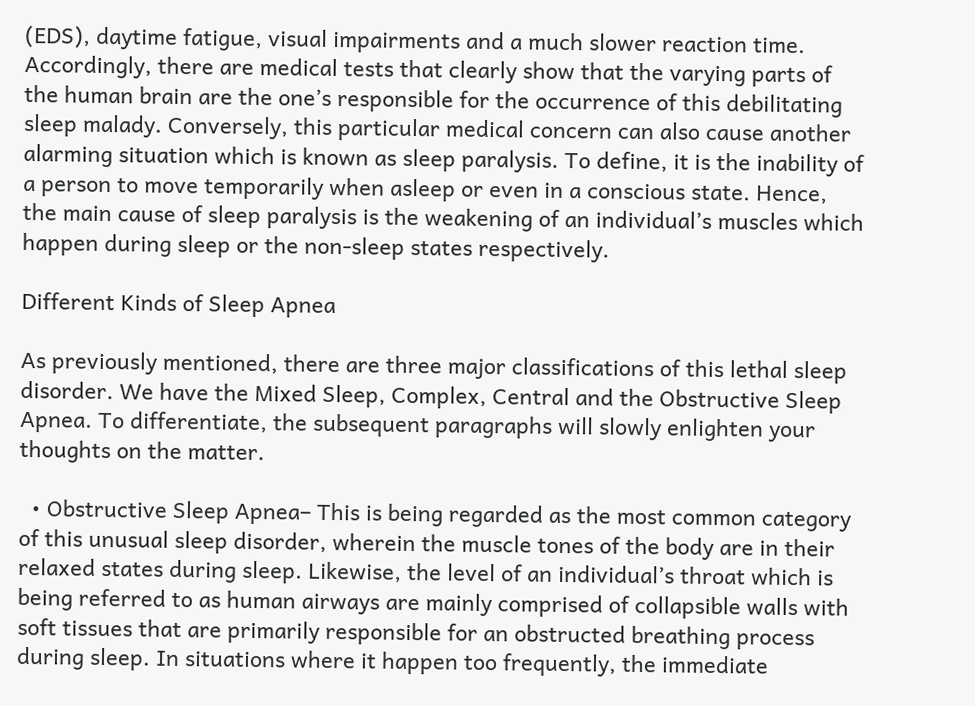(EDS), daytime fatigue, visual impairments and a much slower reaction time. Accordingly, there are medical tests that clearly show that the varying parts of the human brain are the one’s responsible for the occurrence of this debilitating sleep malady. Conversely, this particular medical concern can also cause another alarming situation which is known as sleep paralysis. To define, it is the inability of a person to move temporarily when asleep or even in a conscious state. Hence, the main cause of sleep paralysis is the weakening of an individual’s muscles which happen during sleep or the non-sleep states respectively.

Different Kinds of Sleep Apnea

As previously mentioned, there are three major classifications of this lethal sleep disorder. We have the Mixed Sleep, Complex, Central and the Obstructive Sleep Apnea. To differentiate, the subsequent paragraphs will slowly enlighten your thoughts on the matter.

  • Obstructive Sleep Apnea– This is being regarded as the most common category of this unusual sleep disorder, wherein the muscle tones of the body are in their relaxed states during sleep. Likewise, the level of an individual’s throat which is being referred to as human airways are mainly comprised of collapsible walls with soft tissues that are primarily responsible for an obstructed breathing process during sleep. In situations where it happen too frequently, the immediate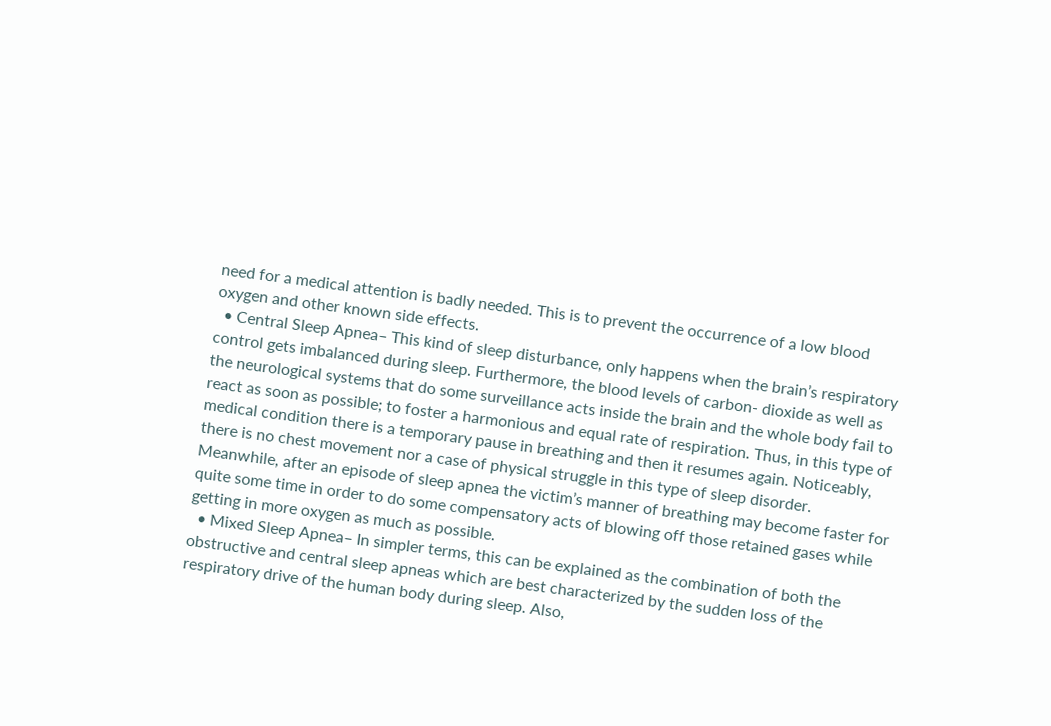need for a medical attention is badly needed. This is to prevent the occurrence of a low blood oxygen and other known side effects.
  • Central Sleep Apnea– This kind of sleep disturbance, only happens when the brain’s respiratory control gets imbalanced during sleep. Furthermore, the blood levels of carbon- dioxide as well as the neurological systems that do some surveillance acts inside the brain and the whole body fail to react as soon as possible; to foster a harmonious and equal rate of respiration. Thus, in this type of medical condition there is a temporary pause in breathing and then it resumes again. Noticeably, there is no chest movement nor a case of physical struggle in this type of sleep disorder. Meanwhile, after an episode of sleep apnea the victim’s manner of breathing may become faster for quite some time in order to do some compensatory acts of blowing off those retained gases while getting in more oxygen as much as possible.
  • Mixed Sleep Apnea– In simpler terms, this can be explained as the combination of both the obstructive and central sleep apneas which are best characterized by the sudden loss of the respiratory drive of the human body during sleep. Also,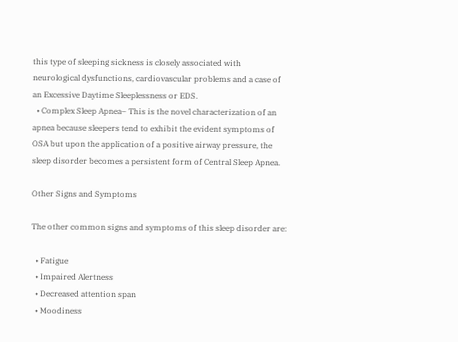this type of sleeping sickness is closely associated with neurological dysfunctions, cardiovascular problems and a case of an Excessive Daytime Sleeplessness or EDS.
  • Complex Sleep Apnea– This is the novel characterization of an apnea because sleepers tend to exhibit the evident symptoms of OSA but upon the application of a positive airway pressure, the sleep disorder becomes a persistent form of Central Sleep Apnea.

Other Signs and Symptoms

The other common signs and symptoms of this sleep disorder are:

  • Fatigue
  • Impaired Alertness
  • Decreased attention span
  • Moodiness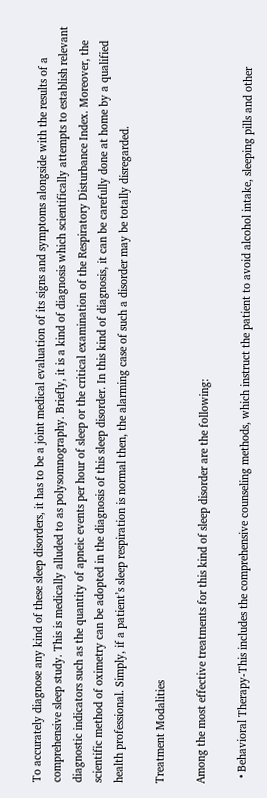To accurately diagnose any kind of these sleep disorders, it has to be a joint medical evaluation of its signs and symptoms alongside with the results of a comprehensive sleep study. This is medically alluded to as polysomnography. Briefly, it is a kind of diagnosis which scientifically attempts to establish relevant diagnostic indicators such as the quantity of apneic events per hour of sleep or the critical examination of the Respiratory Disturbance Index. Moreover, the scientific method of oximetry can be adopted in the diagnosis of this sleep disorder. In this kind of diagnosis, it can be carefully done at home by a qualified health professional. Simply, if a patient’s sleep respiration is normal then, the alarming case of such a disorder may be totally disregarded.

Treatment Modalities

Among the most effective treatments for this kind of sleep disorder are the following:

  • Behavioral Therapy-This includes the comprehensive counseling methods, which instruct the patient to avoid alcohol intake, sleeping pills and other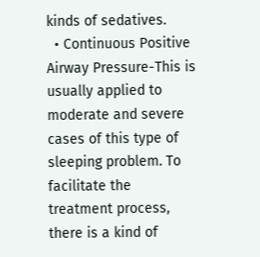kinds of sedatives.
  • Continuous Positive Airway Pressure-This is usually applied to moderate and severe cases of this type of sleeping problem. To facilitate the treatment process, there is a kind of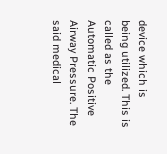device which is being utilized. This is called as the Automatic Positive Airway Pressure. The said medical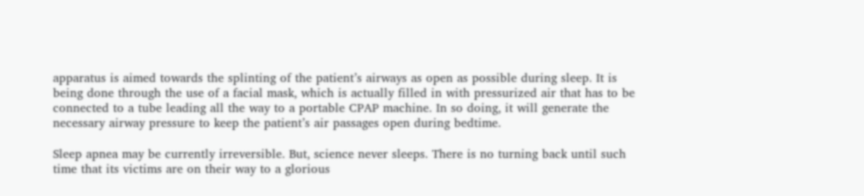apparatus is aimed towards the splinting of the patient’s airways as open as possible during sleep. It is being done through the use of a facial mask, which is actually filled in with pressurized air that has to be connected to a tube leading all the way to a portable CPAP machine. In so doing, it will generate the necessary airway pressure to keep the patient’s air passages open during bedtime.

Sleep apnea may be currently irreversible. But, science never sleeps. There is no turning back until such time that its victims are on their way to a glorious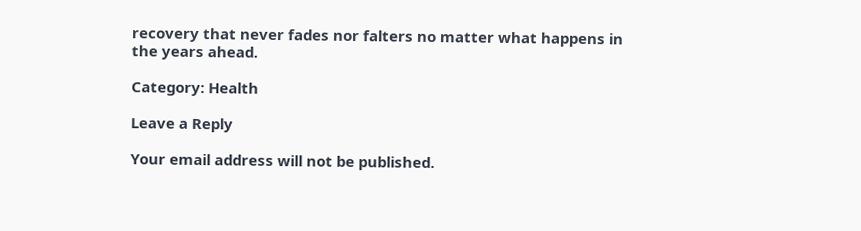recovery that never fades nor falters no matter what happens in the years ahead.

Category: Health

Leave a Reply

Your email address will not be published.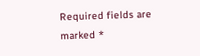Required fields are marked *